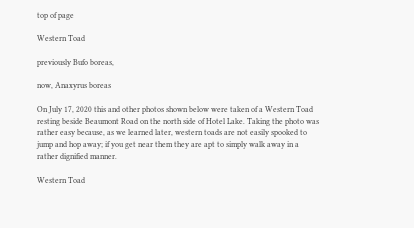top of page

Western Toad

previously Bufo boreas,

now, Anaxyrus boreas

On July 17, 2020 this and other photos shown below were taken of a Western Toad resting beside Beaumont Road on the north side of Hotel Lake. Taking the photo was rather easy because, as we learned later, western toads are not easily spooked to jump and hop away; if you get near them they are apt to simply walk away in a rather dignified manner.

Western Toad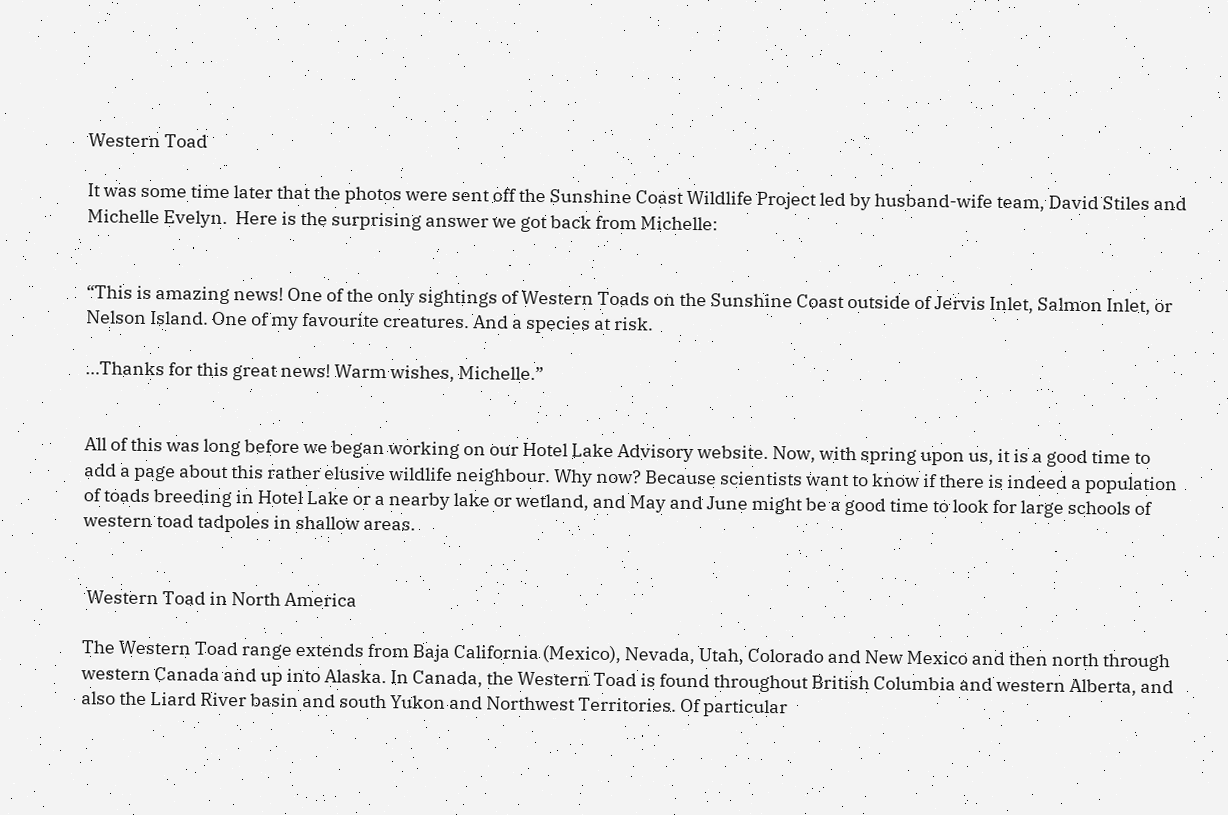Western Toad

It was some time later that the photos were sent off the Sunshine Coast Wildlife Project led by husband-wife team, David Stiles and Michelle Evelyn.  Here is the surprising answer we got back from Michelle:


“This is amazing news! One of the only sightings of Western Toads on the Sunshine Coast outside of Jervis Inlet, Salmon Inlet, or Nelson Island. One of my favourite creatures. And a species at risk.

…Thanks for this great news! Warm wishes, Michelle.”


All of this was long before we began working on our Hotel Lake Advisory website. Now, with spring upon us, it is a good time to add a page about this rather elusive wildlife neighbour. Why now? Because scientists want to know if there is indeed a population of toads breeding in Hotel Lake or a nearby lake or wetland, and May and June might be a good time to look for large schools of western toad tadpoles in shallow areas.


 Western Toad in North America

The Western Toad range extends from Baja California (Mexico), Nevada, Utah, Colorado and New Mexico and then north through western Canada and up into Alaska. In Canada, the Western Toad is found throughout British Columbia and western Alberta, and also the Liard River basin and south Yukon and Northwest Territories. Of particular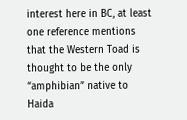interest here in BC, at least one reference mentions that the Western Toad is thought to be the only “amphibian” native to Haida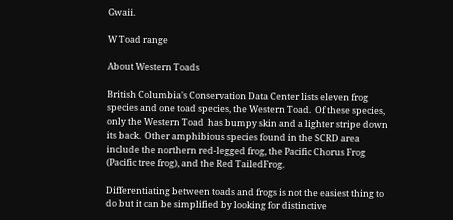Gwaii.

W Toad range

About Western Toads

British Columbia's Conservation Data Center lists eleven frog species and one toad species, the Western Toad.  Of these species, only the Western Toad  has bumpy skin and a lighter stripe down its back.  Other amphibious species found in the SCRD area include the northern red-legged frog, the Pacific Chorus Frog (Pacific tree frog), and the Red TailedFrog.

Differentiating between toads and frogs is not the easiest thing to do but it can be simplified by looking for distinctive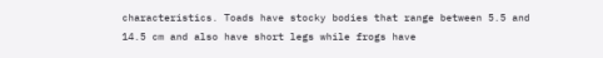characteristics. Toads have stocky bodies that range between 5.5 and 14.5 cm and also have short legs while frogs have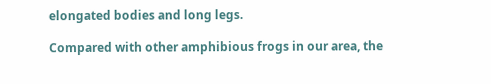elongated bodies and long legs.

Compared with other amphibious frogs in our area, the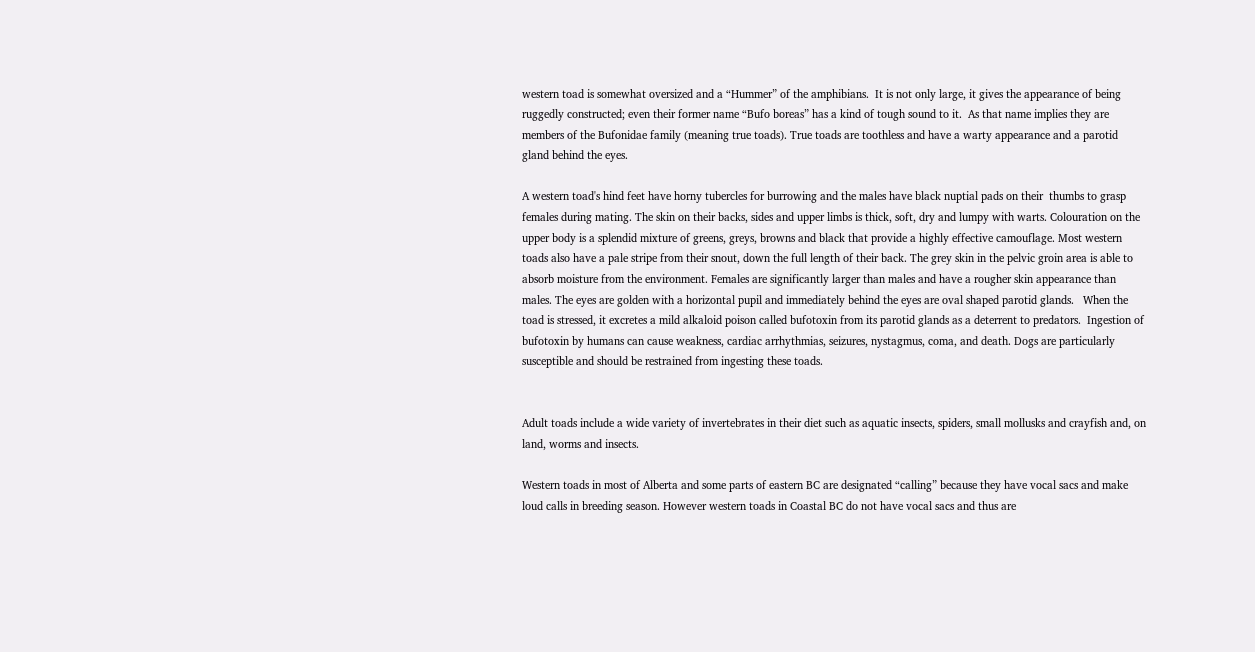western toad is somewhat oversized and a “Hummer” of the amphibians.  It is not only large, it gives the appearance of being ruggedly constructed; even their former name “Bufo boreas” has a kind of tough sound to it.  As that name implies they are members of the Bufonidae family (meaning true toads). True toads are toothless and have a warty appearance and a parotid gland behind the eyes.

A western toad's hind feet have horny tubercles for burrowing and the males have black nuptial pads on their  thumbs to grasp females during mating. The skin on their backs, sides and upper limbs is thick, soft, dry and lumpy with warts. Colouration on the upper body is a splendid mixture of greens, greys, browns and black that provide a highly effective camouflage. Most western toads also have a pale stripe from their snout, down the full length of their back. The grey skin in the pelvic groin area is able to absorb moisture from the environment. Females are significantly larger than males and have a rougher skin appearance than males. The eyes are golden with a horizontal pupil and immediately behind the eyes are oval shaped parotid glands.   When the toad is stressed, it excretes a mild alkaloid poison called bufotoxin from its parotid glands as a deterrent to predators.  Ingestion of bufotoxin by humans can cause weakness, cardiac arrhythmias, seizures, nystagmus, coma, and death. Dogs are particularly susceptible and should be restrained from ingesting these toads.


Adult toads include a wide variety of invertebrates in their diet such as aquatic insects, spiders, small mollusks and crayfish and, on land, worms and insects.

Western toads in most of Alberta and some parts of eastern BC are designated “calling” because they have vocal sacs and make loud calls in breeding season. However western toads in Coastal BC do not have vocal sacs and thus are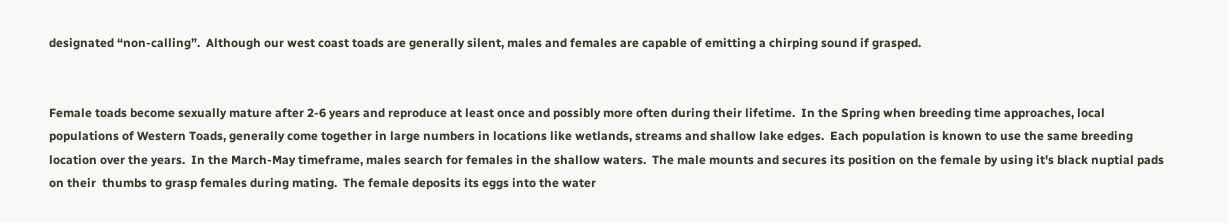designated “non-calling”.  Although our west coast toads are generally silent, males and females are capable of emitting a chirping sound if grasped.


Female toads become sexually mature after 2-6 years and reproduce at least once and possibly more often during their lifetime.  In the Spring when breeding time approaches, local populations of Western Toads, generally come together in large numbers in locations like wetlands, streams and shallow lake edges.  Each population is known to use the same breeding location over the years.  In the March-May timeframe, males search for females in the shallow waters.  The male mounts and secures its position on the female by using it's black nuptial pads on their  thumbs to grasp females during mating.  The female deposits its eggs into the water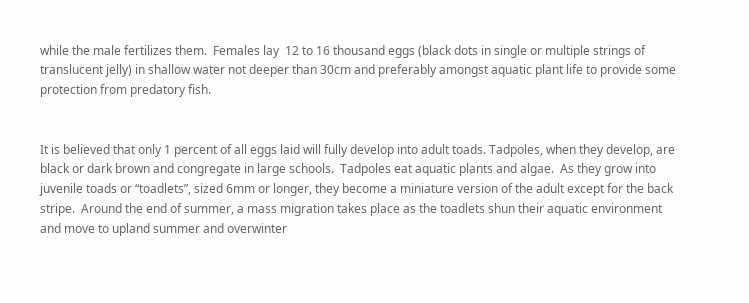while the male fertilizes them.  Females lay  12 to 16 thousand eggs (black dots in single or multiple strings of translucent jelly) in shallow water not deeper than 30cm and preferably amongst aquatic plant life to provide some protection from predatory fish.


It is believed that only 1 percent of all eggs laid will fully develop into adult toads. Tadpoles, when they develop, are black or dark brown and congregate in large schools.  Tadpoles eat aquatic plants and algae.  As they grow into juvenile toads or “toadlets”, sized 6mm or longer, they become a miniature version of the adult except for the back stripe.  Around the end of summer, a mass migration takes place as the toadlets shun their aquatic environment and move to upland summer and overwinter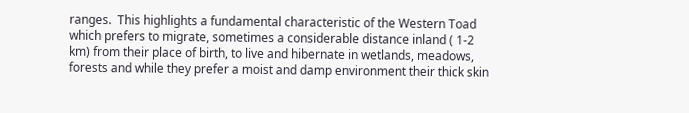ranges.  This highlights a fundamental characteristic of the Western Toad which prefers to migrate, sometimes a considerable distance inland ( 1-2 km) from their place of birth, to live and hibernate in wetlands, meadows, forests and while they prefer a moist and damp environment their thick skin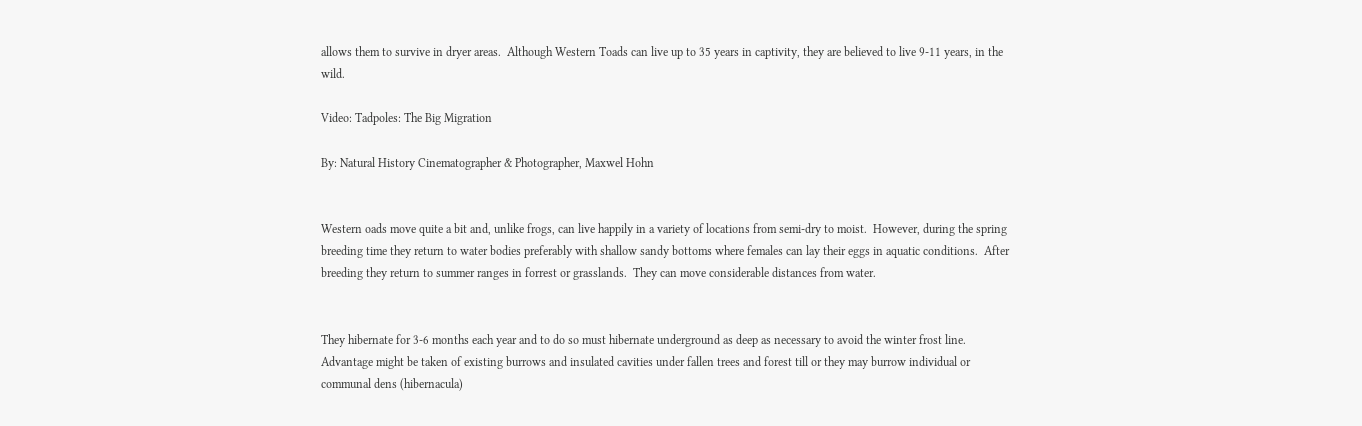allows them to survive in dryer areas.  Although Western Toads can live up to 35 years in captivity, they are believed to live 9-11 years, in the wild.

Video: Tadpoles: The Big Migration

By: Natural History Cinematographer & Photographer, Maxwel Hohn


Western oads move quite a bit and, unlike frogs, can live happily in a variety of locations from semi-dry to moist.  However, during the spring breeding time they return to water bodies preferably with shallow sandy bottoms where females can lay their eggs in aquatic conditions.  After breeding they return to summer ranges in forrest or grasslands.  They can move considerable distances from water.


They hibernate for 3-6 months each year and to do so must hibernate underground as deep as necessary to avoid the winter frost line.  Advantage might be taken of existing burrows and insulated cavities under fallen trees and forest till or they may burrow individual or communal dens (hibernacula)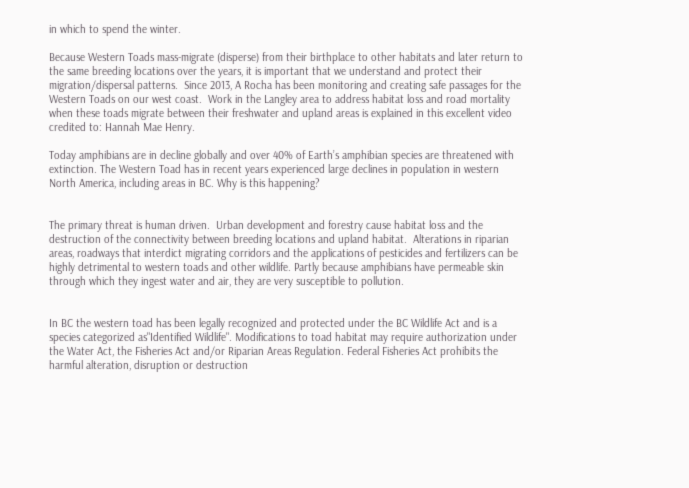in which to spend the winter.

Because Western Toads mass-migrate (disperse) from their birthplace to other habitats and later return to the same breeding locations over the years, it is important that we understand and protect their migration/dispersal patterns.  Since 2013, A Rocha has been monitoring and creating safe passages for the Western Toads on our west coast.  Work in the Langley area to address habitat loss and road mortality when these toads migrate between their freshwater and upland areas is explained in this excellent video credited to: Hannah Mae Henry.

Today amphibians are in decline globally and over 40% of Earth’s amphibian species are threatened with extinction. The Western Toad has in recent years experienced large declines in population in western North America, including areas in BC. Why is this happening?


The primary threat is human driven.  Urban development and forestry cause habitat loss and the destruction of the connectivity between breeding locations and upland habitat.  Alterations in riparian areas, roadways that interdict migrating corridors and the applications of pesticides and fertilizers can be highly detrimental to western toads and other wildlife. Partly because amphibians have permeable skin through which they ingest water and air, they are very susceptible to pollution.


In BC the western toad has been legally recognized and protected under the BC Wildlife Act and is a species categorized as"Identified Wildlife". Modifications to toad habitat may require authorization under the Water Act, the Fisheries Act and/or Riparian Areas Regulation. Federal Fisheries Act prohibits the harmful alteration, disruption or destruction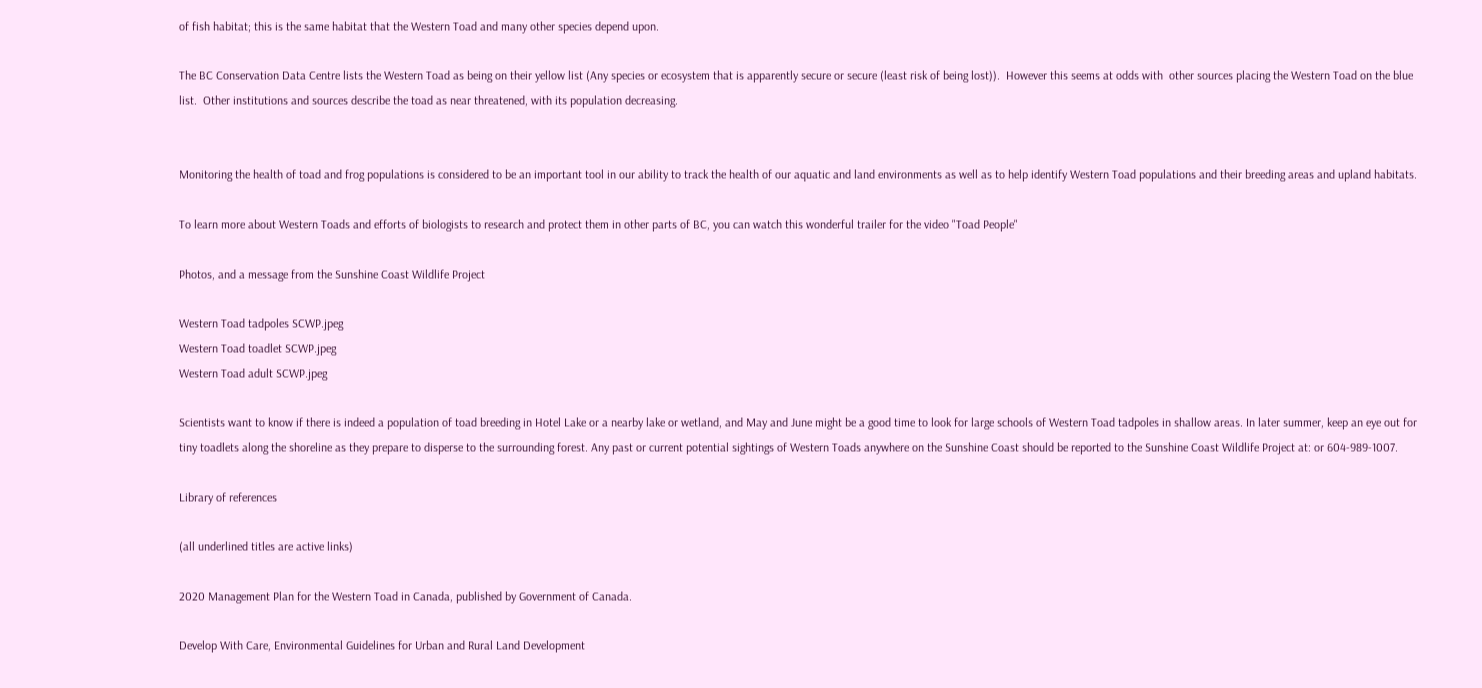of fish habitat; this is the same habitat that the Western Toad and many other species depend upon.

The BC Conservation Data Centre lists the Western Toad as being on their yellow list (Any species or ecosystem that is apparently secure or secure (least risk of being lost)).  However this seems at odds with  other sources placing the Western Toad on the blue list.  Other institutions and sources describe the toad as near threatened, with its population decreasing.


Monitoring the health of toad and frog populations is considered to be an important tool in our ability to track the health of our aquatic and land environments as well as to help identify Western Toad populations and their breeding areas and upland habitats.

To learn more about Western Toads and efforts of biologists to research and protect them in other parts of BC, you can watch this wonderful trailer for the video "Toad People"

Photos, and a message from the Sunshine Coast Wildlife Project

Western Toad tadpoles SCWP.jpeg
Western Toad toadlet SCWP.jpeg
Western Toad adult SCWP.jpeg

Scientists want to know if there is indeed a population of toad breeding in Hotel Lake or a nearby lake or wetland, and May and June might be a good time to look for large schools of Western Toad tadpoles in shallow areas. In later summer, keep an eye out for tiny toadlets along the shoreline as they prepare to disperse to the surrounding forest. Any past or current potential sightings of Western Toads anywhere on the Sunshine Coast should be reported to the Sunshine Coast Wildlife Project at: or 604-989-1007.

Library of references

(all underlined titles are active links)

2020 Management Plan for the Western Toad in Canada, published by Government of Canada.

Develop With Care, Environmental Guidelines for Urban and Rural Land Development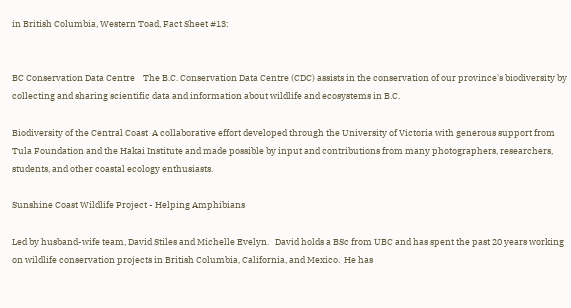in British Columbia, Western Toad, Fact Sheet #13:


BC Conservation Data Centre    The B.C. Conservation Data Centre (CDC) assists in the conservation of our province's biodiversity by collecting and sharing scientific data and information about wildlife and ecosystems in B.C.

Biodiversity of the Central Coast  A collaborative effort developed through the University of Victoria with generous support from Tula Foundation and the Hakai Institute and made possible by input and contributions from many photographers, researchers, students, and other coastal ecology enthusiasts.

Sunshine Coast Wildlife Project - Helping Amphibians

Led by husband-wife team, David Stiles and Michelle Evelyn.   David holds a BSc from UBC and has spent the past 20 years working on wildlife conservation projects in British Columbia, California, and Mexico.  He has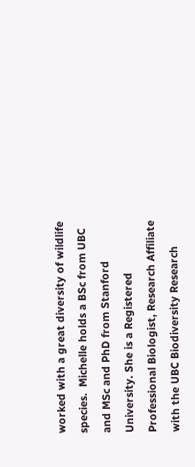worked with a great diversity of wildlife species.  Michelle holds a BSc from UBC and MSc and PhD from Stanford University. She is a Registered Professional Biologist, Research Affiliate with the UBC Biodiversity Research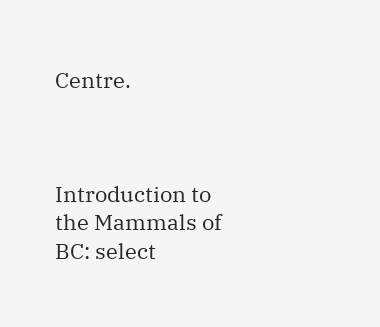Centre.



Introduction to the Mammals of BC: select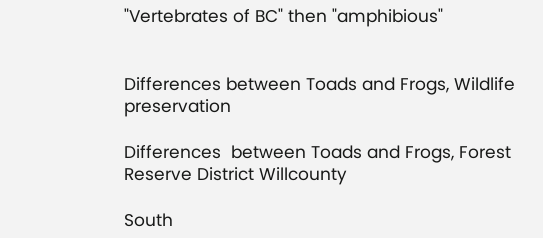"Vertebrates of BC" then "amphibious"


Differences between Toads and Frogs, Wildlife preservation

Differences  between Toads and Frogs, Forest Reserve District Willcounty

South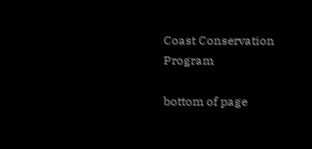Coast Conservation Program

bottom of page